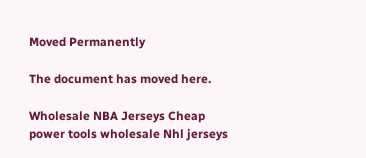Moved Permanently

The document has moved here.

Wholesale NBA Jerseys Cheap power tools wholesale Nhl jerseys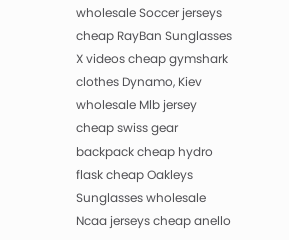wholesale Soccer jerseys cheap RayBan Sunglasses X videos cheap gymshark clothes Dynamo, Kiev wholesale Mlb jersey cheap swiss gear backpack cheap hydro flask cheap Oakleys Sunglasses wholesale Ncaa jerseys cheap anello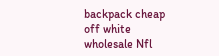backpack cheap off white wholesale Nfl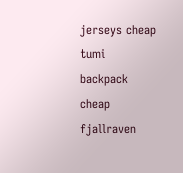jerseys cheap tumi backpack cheap fjallraven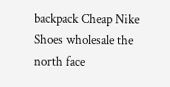backpack Cheap Nike Shoes wholesale the north face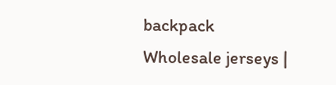backpack
Wholesale jerseys |